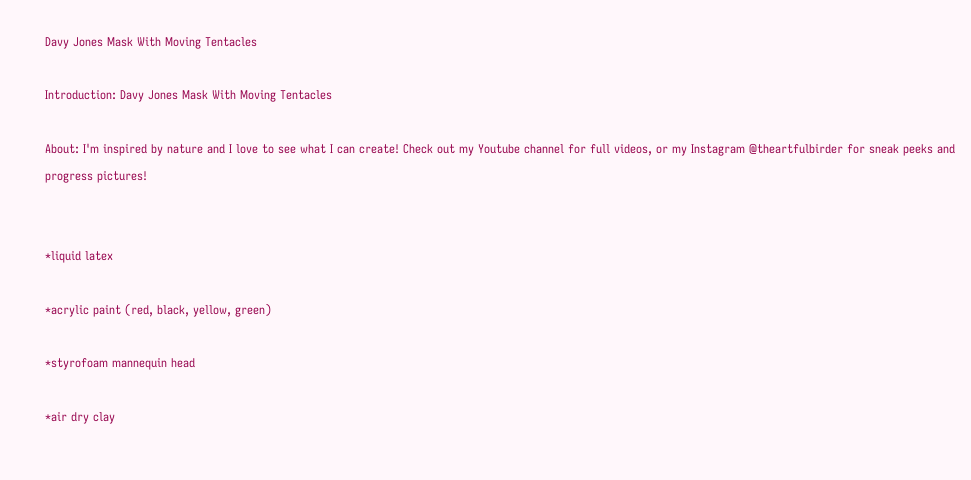Davy Jones Mask With Moving Tentacles

Introduction: Davy Jones Mask With Moving Tentacles

About: I'm inspired by nature and I love to see what I can create! Check out my Youtube channel for full videos, or my Instagram @theartfulbirder for sneak peeks and progress pictures!


*liquid latex

*acrylic paint (red, black, yellow, green)

*styrofoam mannequin head

*air dry clay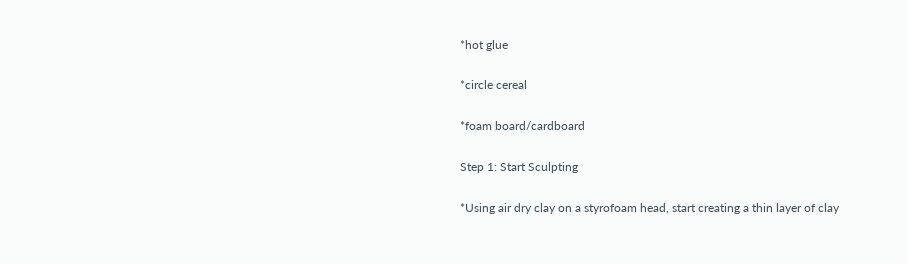*hot glue

*circle cereal

*foam board/cardboard

Step 1: Start Sculpting

*Using air dry clay on a styrofoam head, start creating a thin layer of clay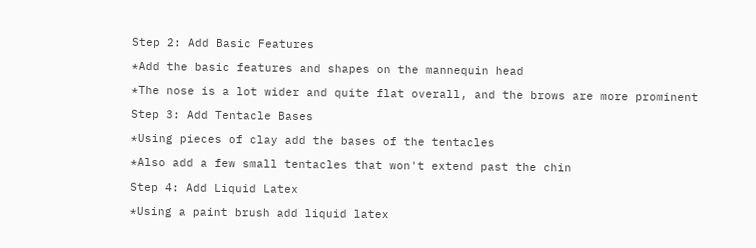Step 2: Add Basic Features

*Add the basic features and shapes on the mannequin head

*The nose is a lot wider and quite flat overall, and the brows are more prominent

Step 3: Add Tentacle Bases

*Using pieces of clay add the bases of the tentacles

*Also add a few small tentacles that won't extend past the chin

Step 4: Add Liquid Latex

*Using a paint brush add liquid latex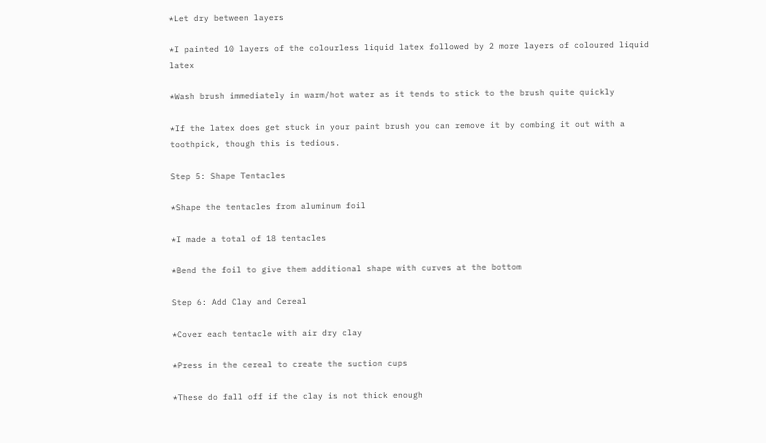*Let dry between layers

*I painted 10 layers of the colourless liquid latex followed by 2 more layers of coloured liquid latex

*Wash brush immediately in warm/hot water as it tends to stick to the brush quite quickly

*If the latex does get stuck in your paint brush you can remove it by combing it out with a toothpick, though this is tedious.

Step 5: Shape Tentacles

*Shape the tentacles from aluminum foil

*I made a total of 18 tentacles

*Bend the foil to give them additional shape with curves at the bottom

Step 6: Add Clay and Cereal

*Cover each tentacle with air dry clay

*Press in the cereal to create the suction cups

*These do fall off if the clay is not thick enough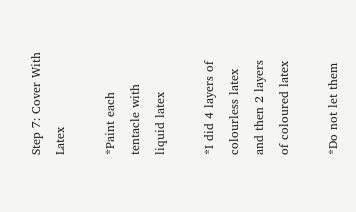Step 7: Cover With Latex

*Paint each tentacle with liquid latex

*I did 4 layers of colourless latex and then 2 layers of coloured latex

*Do not let them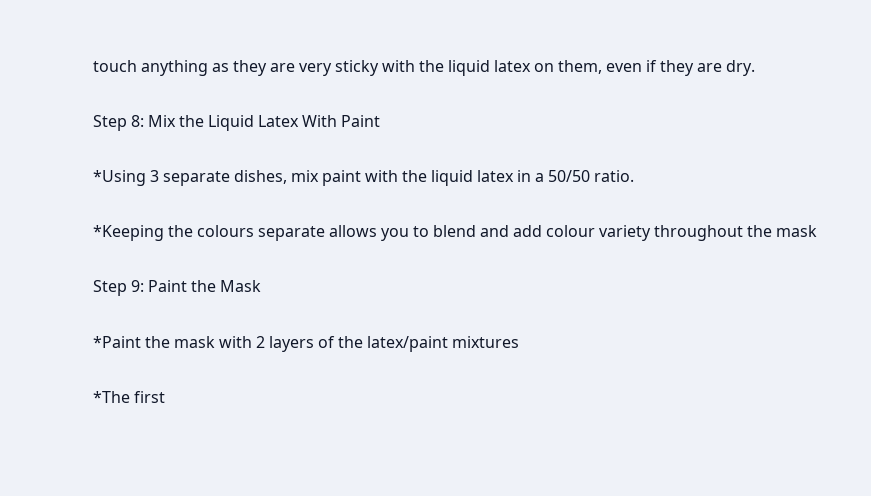touch anything as they are very sticky with the liquid latex on them, even if they are dry.

Step 8: Mix the Liquid Latex With Paint

*Using 3 separate dishes, mix paint with the liquid latex in a 50/50 ratio.

*Keeping the colours separate allows you to blend and add colour variety throughout the mask

Step 9: Paint the Mask

*Paint the mask with 2 layers of the latex/paint mixtures

*The first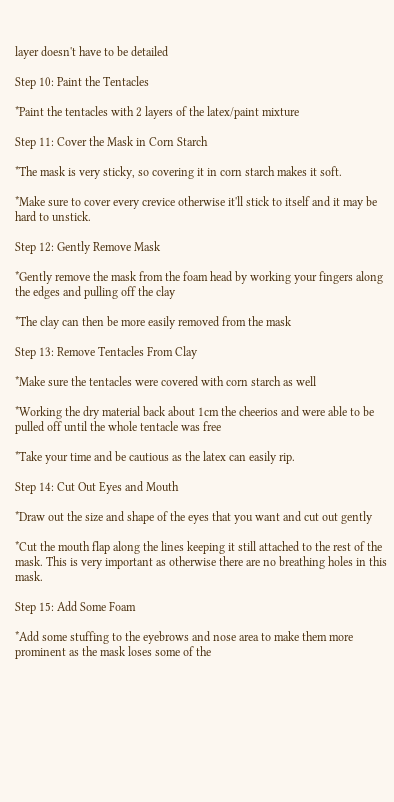layer doesn't have to be detailed

Step 10: Paint the Tentacles

*Paint the tentacles with 2 layers of the latex/paint mixture

Step 11: Cover the Mask in Corn Starch

*The mask is very sticky, so covering it in corn starch makes it soft.

*Make sure to cover every crevice otherwise it'll stick to itself and it may be hard to unstick.

Step 12: Gently Remove Mask

*Gently remove the mask from the foam head by working your fingers along the edges and pulling off the clay

*The clay can then be more easily removed from the mask

Step 13: Remove Tentacles From Clay

*Make sure the tentacles were covered with corn starch as well

*Working the dry material back about 1cm the cheerios and were able to be pulled off until the whole tentacle was free

*Take your time and be cautious as the latex can easily rip.

Step 14: Cut Out Eyes and Mouth

*Draw out the size and shape of the eyes that you want and cut out gently

*Cut the mouth flap along the lines keeping it still attached to the rest of the mask. This is very important as otherwise there are no breathing holes in this mask.

Step 15: Add Some Foam

*Add some stuffing to the eyebrows and nose area to make them more prominent as the mask loses some of the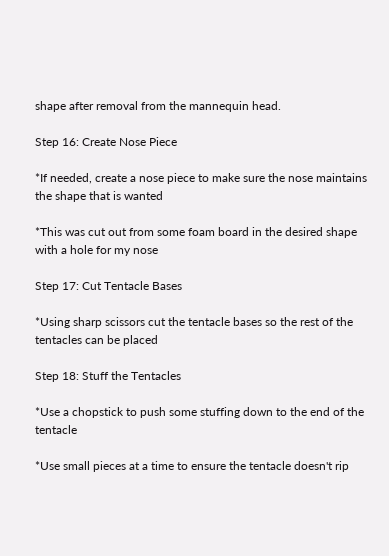shape after removal from the mannequin head.

Step 16: Create Nose Piece

*If needed, create a nose piece to make sure the nose maintains the shape that is wanted

*This was cut out from some foam board in the desired shape with a hole for my nose

Step 17: Cut Tentacle Bases

*Using sharp scissors cut the tentacle bases so the rest of the tentacles can be placed

Step 18: Stuff the Tentacles

*Use a chopstick to push some stuffing down to the end of the tentacle

*Use small pieces at a time to ensure the tentacle doesn't rip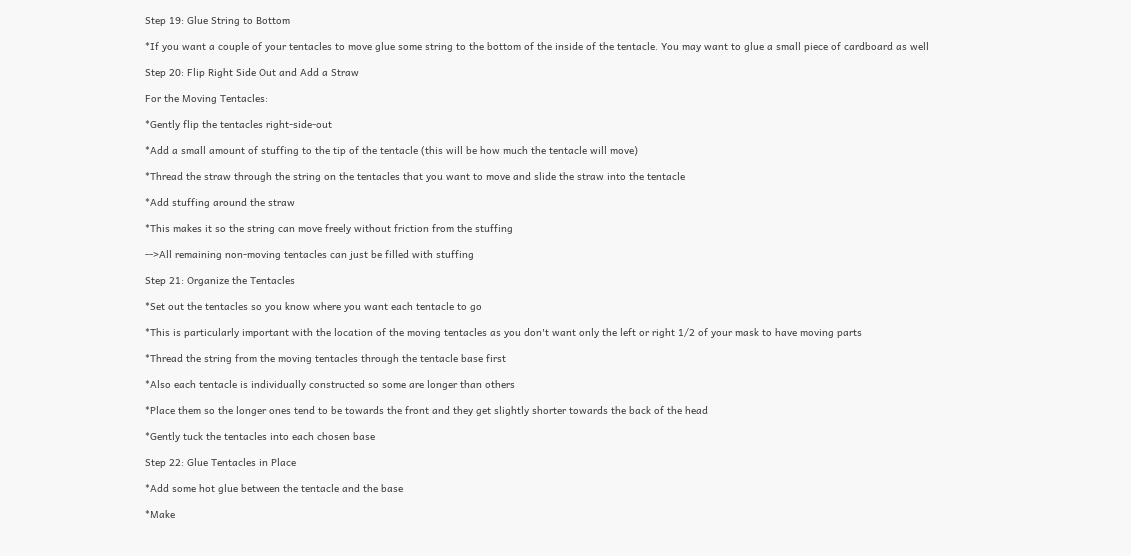Step 19: Glue String to Bottom

*If you want a couple of your tentacles to move glue some string to the bottom of the inside of the tentacle. You may want to glue a small piece of cardboard as well

Step 20: Flip Right Side Out and Add a Straw

For the Moving Tentacles:

*Gently flip the tentacles right-side-out

*Add a small amount of stuffing to the tip of the tentacle (this will be how much the tentacle will move)

*Thread the straw through the string on the tentacles that you want to move and slide the straw into the tentacle

*Add stuffing around the straw

*This makes it so the string can move freely without friction from the stuffing

-->All remaining non-moving tentacles can just be filled with stuffing

Step 21: Organize the Tentacles

*Set out the tentacles so you know where you want each tentacle to go

*This is particularly important with the location of the moving tentacles as you don't want only the left or right 1/2 of your mask to have moving parts

*Thread the string from the moving tentacles through the tentacle base first

*Also each tentacle is individually constructed so some are longer than others

*Place them so the longer ones tend to be towards the front and they get slightly shorter towards the back of the head

*Gently tuck the tentacles into each chosen base

Step 22: Glue Tentacles in Place

*Add some hot glue between the tentacle and the base

*Make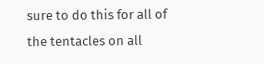sure to do this for all of the tentacles on all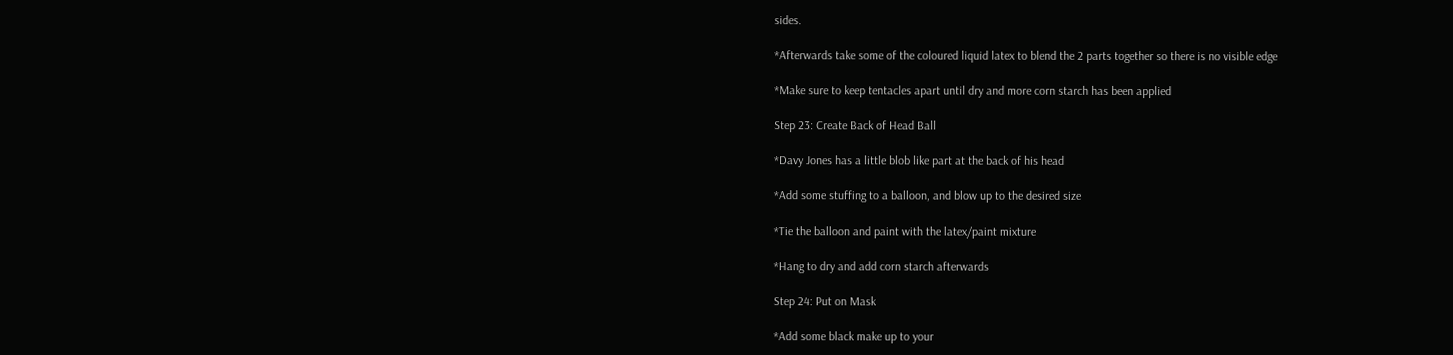sides.

*Afterwards take some of the coloured liquid latex to blend the 2 parts together so there is no visible edge

*Make sure to keep tentacles apart until dry and more corn starch has been applied

Step 23: Create Back of Head Ball

*Davy Jones has a little blob like part at the back of his head

*Add some stuffing to a balloon, and blow up to the desired size

*Tie the balloon and paint with the latex/paint mixture

*Hang to dry and add corn starch afterwards

Step 24: Put on Mask

*Add some black make up to your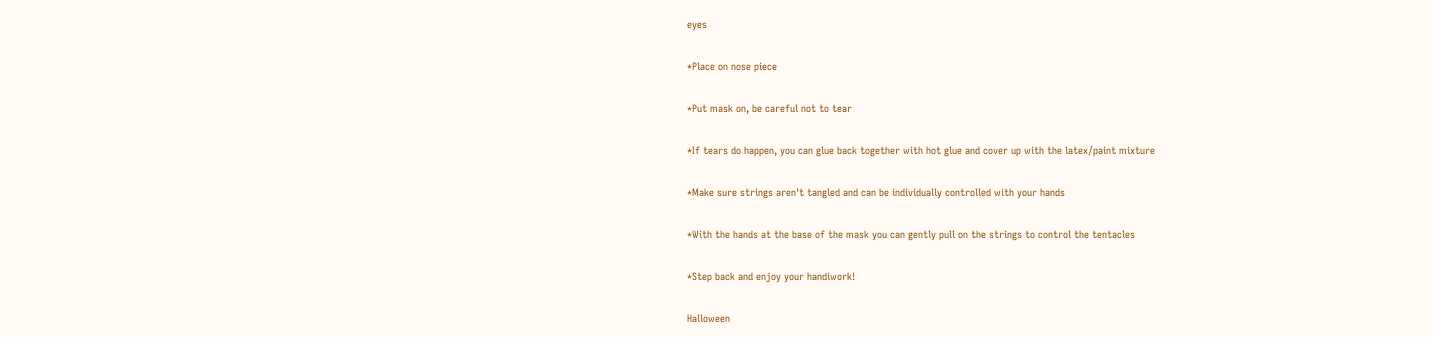eyes

*Place on nose piece

*Put mask on, be careful not to tear

*If tears do happen, you can glue back together with hot glue and cover up with the latex/paint mixture

*Make sure strings aren't tangled and can be individually controlled with your hands

*With the hands at the base of the mask you can gently pull on the strings to control the tentacles

*Step back and enjoy your handiwork!

Halloween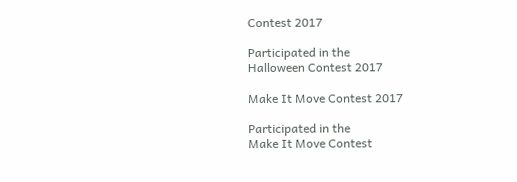Contest 2017

Participated in the
Halloween Contest 2017

Make It Move Contest 2017

Participated in the
Make It Move Contest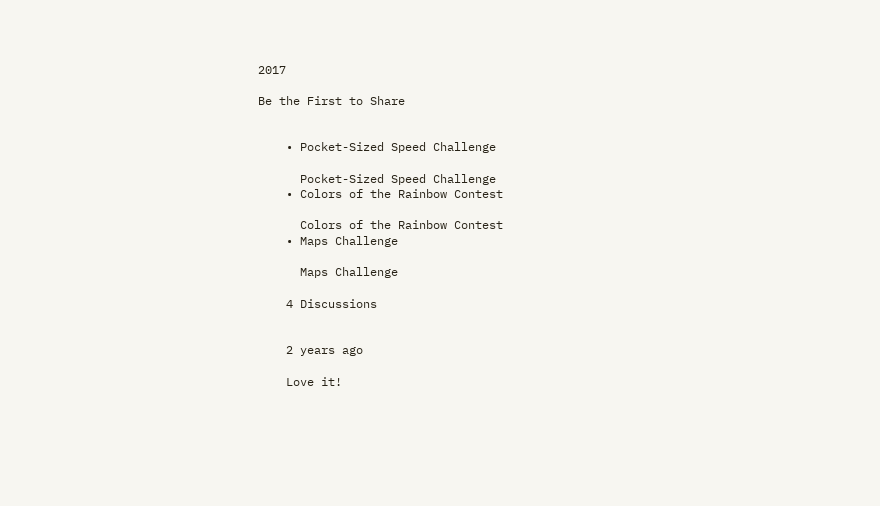2017

Be the First to Share


    • Pocket-Sized Speed Challenge

      Pocket-Sized Speed Challenge
    • Colors of the Rainbow Contest

      Colors of the Rainbow Contest
    • Maps Challenge

      Maps Challenge

    4 Discussions


    2 years ago

    Love it!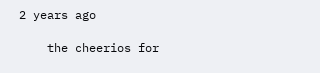2 years ago

    the cheerios for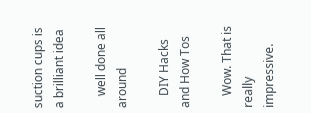suction cups is a brilliant idea

    well done all around

    DIY Hacks and How Tos

    Wow. That is really impressive.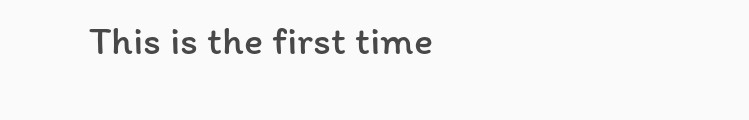This is the first time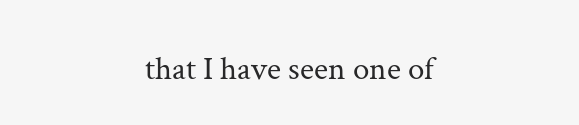that I have seen one of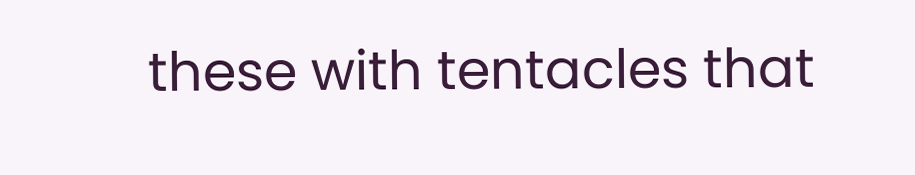these with tentacles that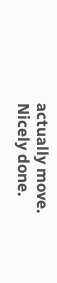actually move. Nicely done.